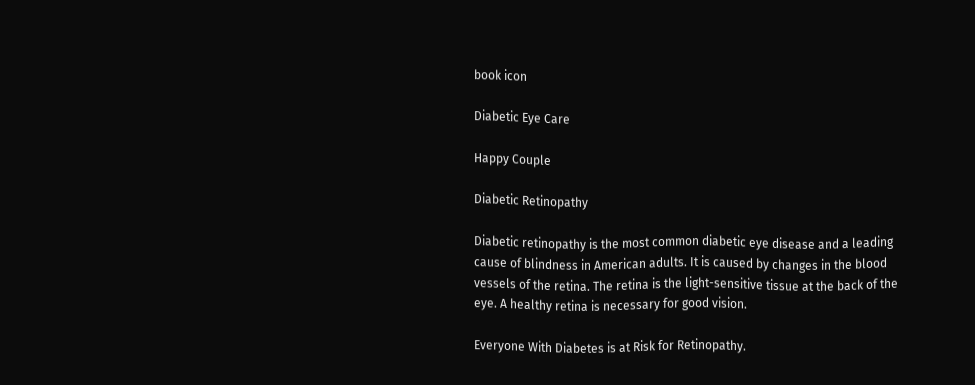book icon

Diabetic Eye Care

Happy Couple

Diabetic Retinopathy

Diabetic retinopathy is the most common diabetic eye disease and a leading cause of blindness in American adults. It is caused by changes in the blood vessels of the retina. The retina is the light-sensitive tissue at the back of the eye. A healthy retina is necessary for good vision.

Everyone With Diabetes is at Risk for Retinopathy.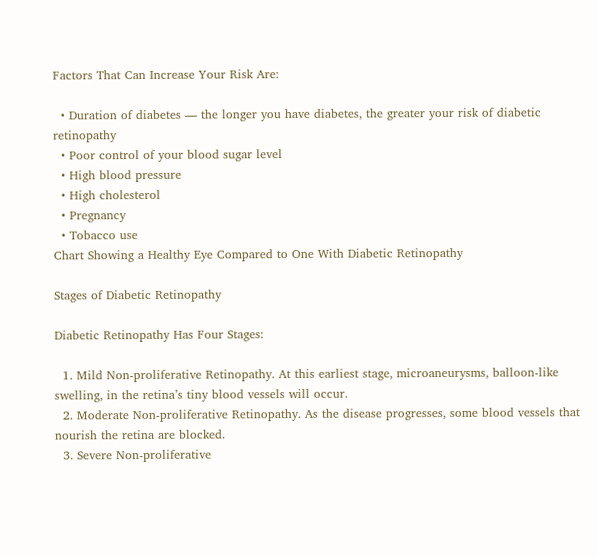Factors That Can Increase Your Risk Are:

  • Duration of diabetes — the longer you have diabetes, the greater your risk of diabetic retinopathy
  • Poor control of your blood sugar level
  • High blood pressure
  • High cholesterol
  • Pregnancy
  • Tobacco use
Chart Showing a Healthy Eye Compared to One With Diabetic Retinopathy

Stages of Diabetic Retinopathy

Diabetic Retinopathy Has Four Stages:

  1. Mild Non-proliferative Retinopathy. At this earliest stage, microaneurysms, balloon-like swelling, in the retina’s tiny blood vessels will occur.
  2. Moderate Non-proliferative Retinopathy. As the disease progresses, some blood vessels that nourish the retina are blocked.
  3. Severe Non-proliferative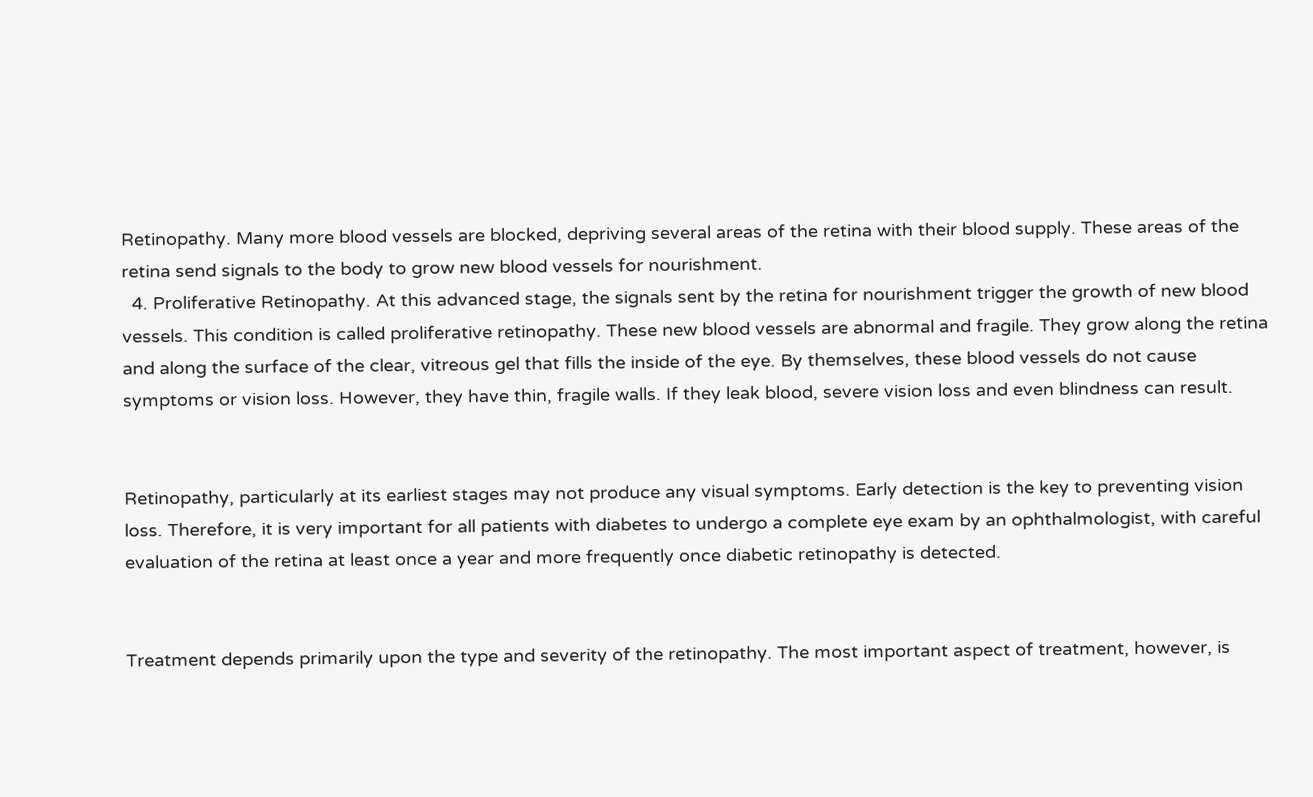Retinopathy. Many more blood vessels are blocked, depriving several areas of the retina with their blood supply. These areas of the retina send signals to the body to grow new blood vessels for nourishment.
  4. Proliferative Retinopathy. At this advanced stage, the signals sent by the retina for nourishment trigger the growth of new blood vessels. This condition is called proliferative retinopathy. These new blood vessels are abnormal and fragile. They grow along the retina and along the surface of the clear, vitreous gel that fills the inside of the eye. By themselves, these blood vessels do not cause symptoms or vision loss. However, they have thin, fragile walls. If they leak blood, severe vision loss and even blindness can result.


Retinopathy, particularly at its earliest stages may not produce any visual symptoms. Early detection is the key to preventing vision loss. Therefore, it is very important for all patients with diabetes to undergo a complete eye exam by an ophthalmologist, with careful evaluation of the retina at least once a year and more frequently once diabetic retinopathy is detected.


Treatment depends primarily upon the type and severity of the retinopathy. The most important aspect of treatment, however, is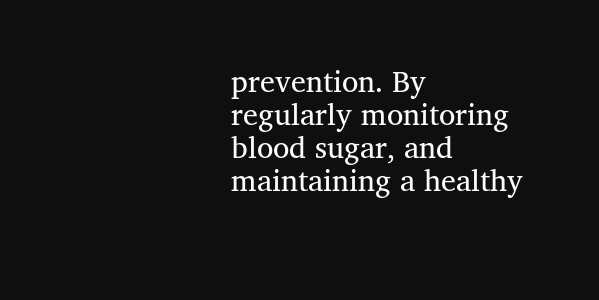prevention. By regularly monitoring blood sugar, and maintaining a healthy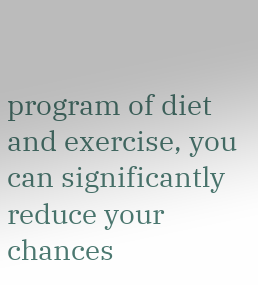program of diet and exercise, you can significantly reduce your chances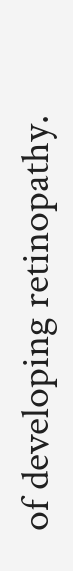of developing retinopathy.